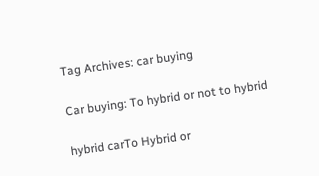Tag Archives: car buying

Car buying: To hybrid or not to hybrid

hybrid carTo Hybrid or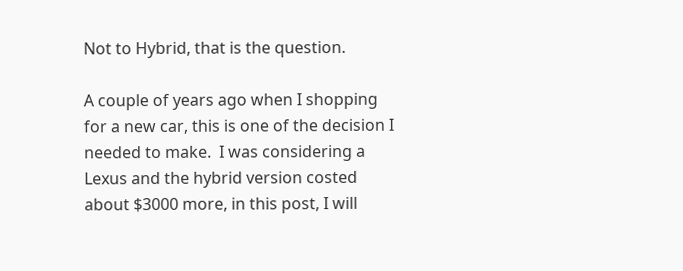Not to Hybrid, that is the question.

A couple of years ago when I shopping for a new car, this is one of the decision I needed to make.  I was considering a Lexus and the hybrid version costed about $3000 more, in this post, I will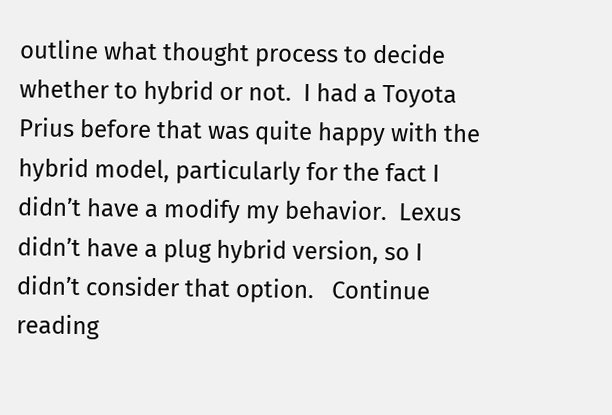outline what thought process to decide whether to hybrid or not.  I had a Toyota Prius before that was quite happy with the hybrid model, particularly for the fact I didn’t have a modify my behavior.  Lexus didn’t have a plug hybrid version, so I didn’t consider that option.   Continue reading